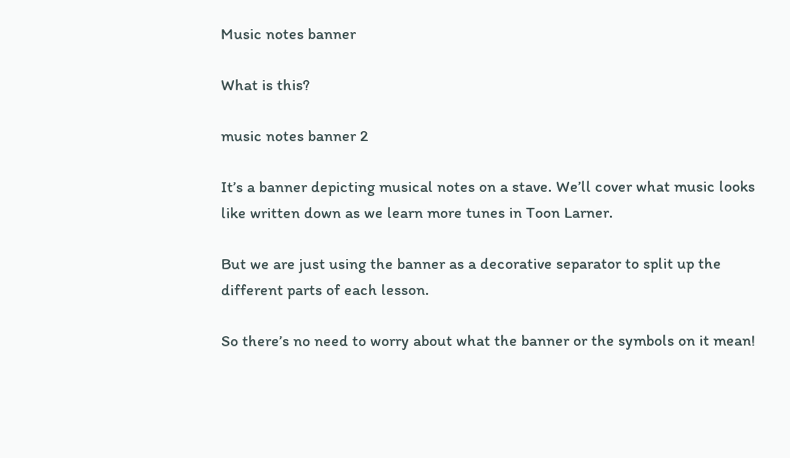Music notes banner

What is this?

music notes banner 2

It’s a banner depicting musical notes on a stave. We’ll cover what music looks like written down as we learn more tunes in Toon Larner.

But we are just using the banner as a decorative separator to split up the different parts of each lesson.

So there’s no need to worry about what the banner or the symbols on it mean!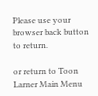Please use your browser back button to return.

or return to Toon Larner Main Menu